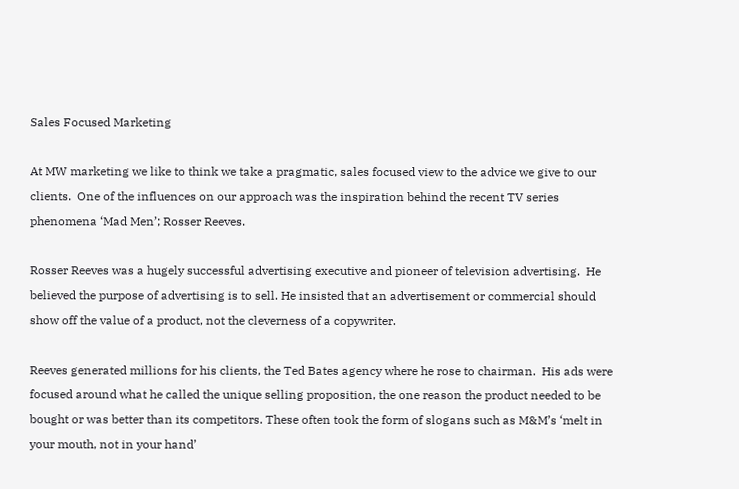Sales Focused Marketing

At MW marketing we like to think we take a pragmatic, sales focused view to the advice we give to our clients.  One of the influences on our approach was the inspiration behind the recent TV series phenomena ‘Mad Men’; Rosser Reeves.

Rosser Reeves was a hugely successful advertising executive and pioneer of television advertising.  He believed the purpose of advertising is to sell. He insisted that an advertisement or commercial should show off the value of a product, not the cleverness of a copywriter.

Reeves generated millions for his clients, the Ted Bates agency where he rose to chairman.  His ads were focused around what he called the unique selling proposition, the one reason the product needed to be bought or was better than its competitors. These often took the form of slogans such as M&M’s ‘melt in your mouth, not in your hand’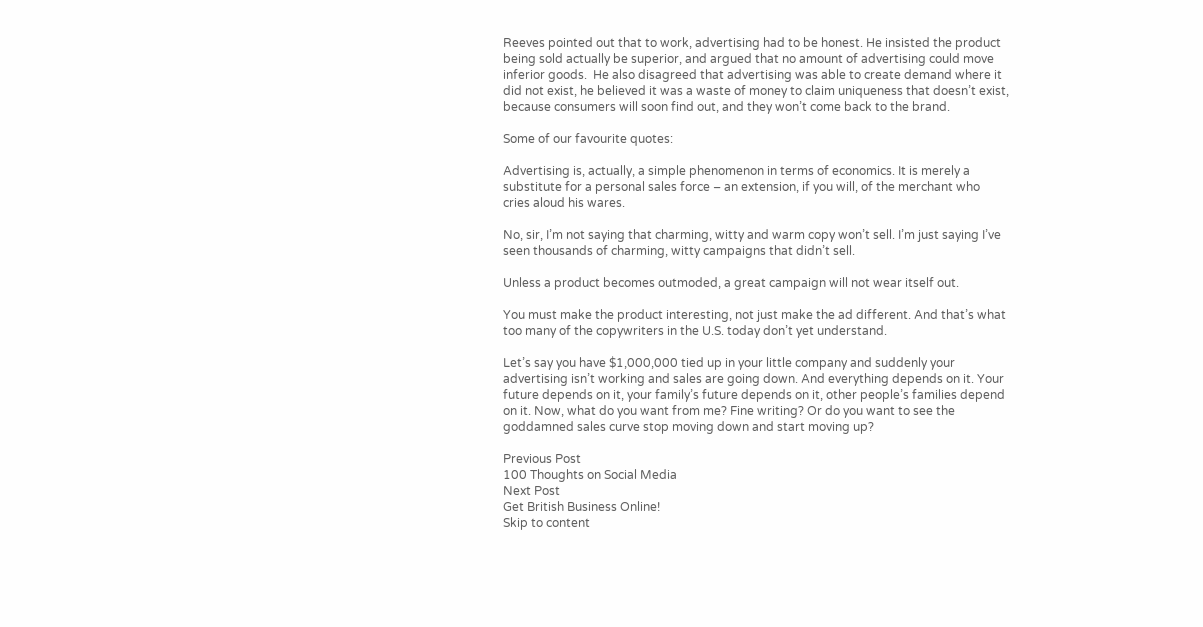Reeves pointed out that to work, advertising had to be honest. He insisted the product being sold actually be superior, and argued that no amount of advertising could move inferior goods.  He also disagreed that advertising was able to create demand where it did not exist, he believed it was a waste of money to claim uniqueness that doesn’t exist, because consumers will soon find out, and they won’t come back to the brand.

Some of our favourite quotes:

Advertising is, actually, a simple phenomenon in terms of economics. It is merely a substitute for a personal sales force – an extension, if you will, of the merchant who cries aloud his wares.

No, sir, I’m not saying that charming, witty and warm copy won’t sell. I’m just saying I’ve seen thousands of charming, witty campaigns that didn’t sell.

Unless a product becomes outmoded, a great campaign will not wear itself out.

You must make the product interesting, not just make the ad different. And that’s what too many of the copywriters in the U.S. today don’t yet understand.

Let’s say you have $1,000,000 tied up in your little company and suddenly your advertising isn’t working and sales are going down. And everything depends on it. Your future depends on it, your family’s future depends on it, other people’s families depend on it. Now, what do you want from me? Fine writing? Or do you want to see the goddamned sales curve stop moving down and start moving up?

Previous Post
100 Thoughts on Social Media
Next Post
Get British Business Online!
Skip to content